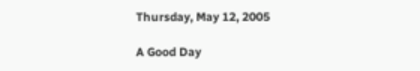Thursday, May 12, 2005

A Good Day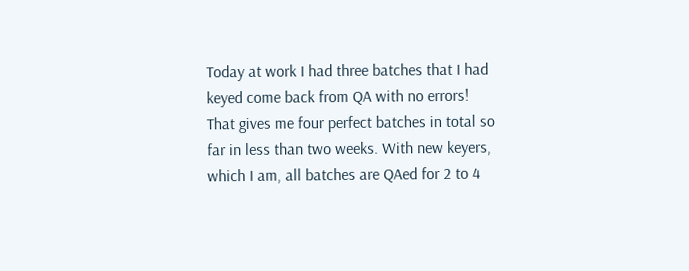Today at work I had three batches that I had keyed come back from QA with no errors! That gives me four perfect batches in total so far in less than two weeks. With new keyers, which I am, all batches are QAed for 2 to 4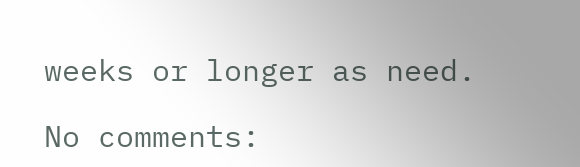weeks or longer as need.

No comments: